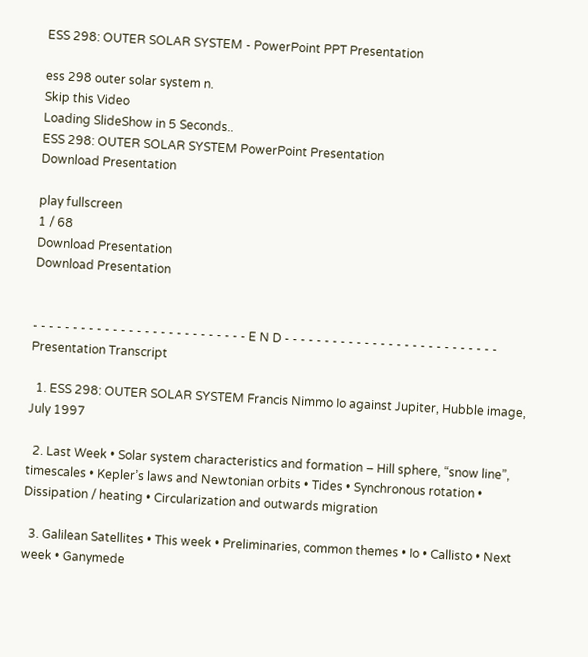ESS 298: OUTER SOLAR SYSTEM - PowerPoint PPT Presentation

ess 298 outer solar system n.
Skip this Video
Loading SlideShow in 5 Seconds..
ESS 298: OUTER SOLAR SYSTEM PowerPoint Presentation
Download Presentation

play fullscreen
1 / 68
Download Presentation
Download Presentation


- - - - - - - - - - - - - - - - - - - - - - - - - - - E N D - - - - - - - - - - - - - - - - - - - - - - - - - - -
Presentation Transcript

  1. ESS 298: OUTER SOLAR SYSTEM Francis Nimmo Io against Jupiter, Hubble image, July 1997

  2. Last Week • Solar system characteristics and formation – Hill sphere, “snow line”, timescales • Kepler’s laws and Newtonian orbits • Tides • Synchronous rotation • Dissipation / heating • Circularization and outwards migration

  3. Galilean Satellites • This week • Preliminaries, common themes • Io • Callisto • Next week • Ganymede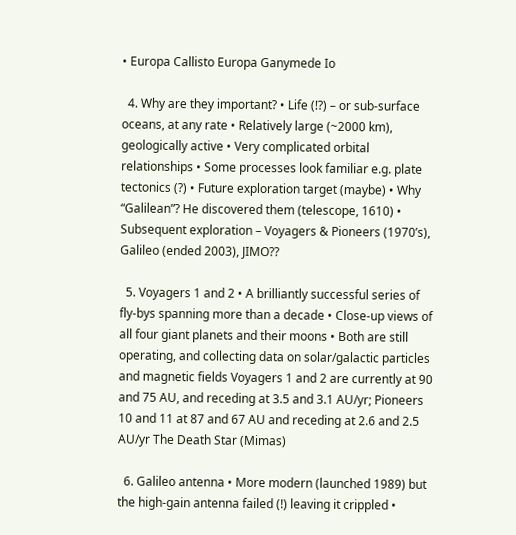• Europa Callisto Europa Ganymede Io

  4. Why are they important? • Life (!?) – or sub-surface oceans, at any rate • Relatively large (~2000 km), geologically active • Very complicated orbital relationships • Some processes look familiar e.g. plate tectonics (?) • Future exploration target (maybe) • Why “Galilean”? He discovered them (telescope, 1610) • Subsequent exploration – Voyagers & Pioneers (1970’s), Galileo (ended 2003), JIMO??

  5. Voyagers 1 and 2 • A brilliantly successful series of fly-bys spanning more than a decade • Close-up views of all four giant planets and their moons • Both are still operating, and collecting data on solar/galactic particles and magnetic fields Voyagers 1 and 2 are currently at 90 and 75 AU, and receding at 3.5 and 3.1 AU/yr; Pioneers 10 and 11 at 87 and 67 AU and receding at 2.6 and 2.5 AU/yr The Death Star (Mimas)

  6. Galileo antenna • More modern (launched 1989) but the high-gain antenna failed (!) leaving it crippled •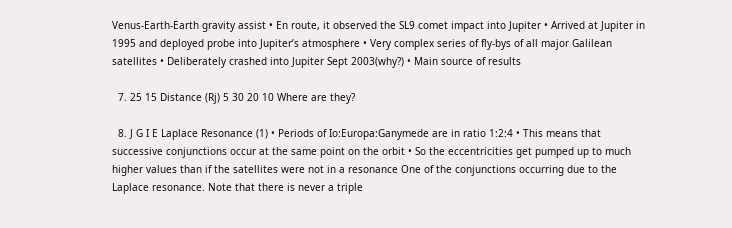Venus-Earth-Earth gravity assist • En route, it observed the SL9 comet impact into Jupiter • Arrived at Jupiter in 1995 and deployed probe into Jupiter’s atmosphere • Very complex series of fly-bys of all major Galilean satellites • Deliberately crashed into Jupiter Sept 2003(why?) • Main source of results

  7. 25 15 Distance (Rj) 5 30 20 10 Where are they?

  8. J G I E Laplace Resonance (1) • Periods of Io:Europa:Ganymede are in ratio 1:2:4 • This means that successive conjunctions occur at the same point on the orbit • So the eccentricities get pumped up to much higher values than if the satellites were not in a resonance One of the conjunctions occurring due to the Laplace resonance. Note that there is never a triple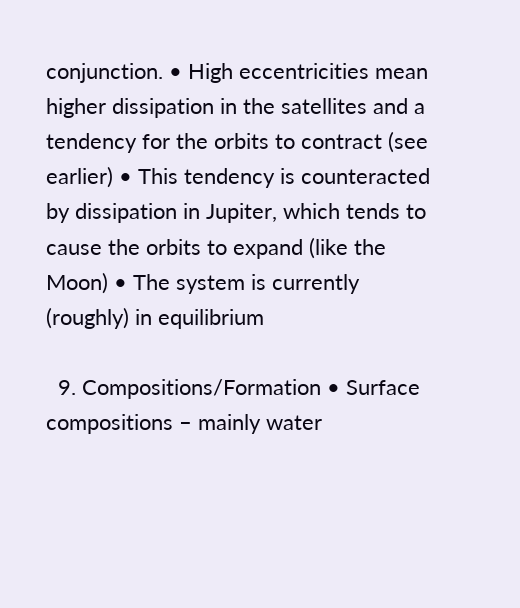conjunction. • High eccentricities mean higher dissipation in the satellites and a tendency for the orbits to contract (see earlier) • This tendency is counteracted by dissipation in Jupiter, which tends to cause the orbits to expand (like the Moon) • The system is currently (roughly) in equilibrium

  9. Compositions/Formation • Surface compositions – mainly water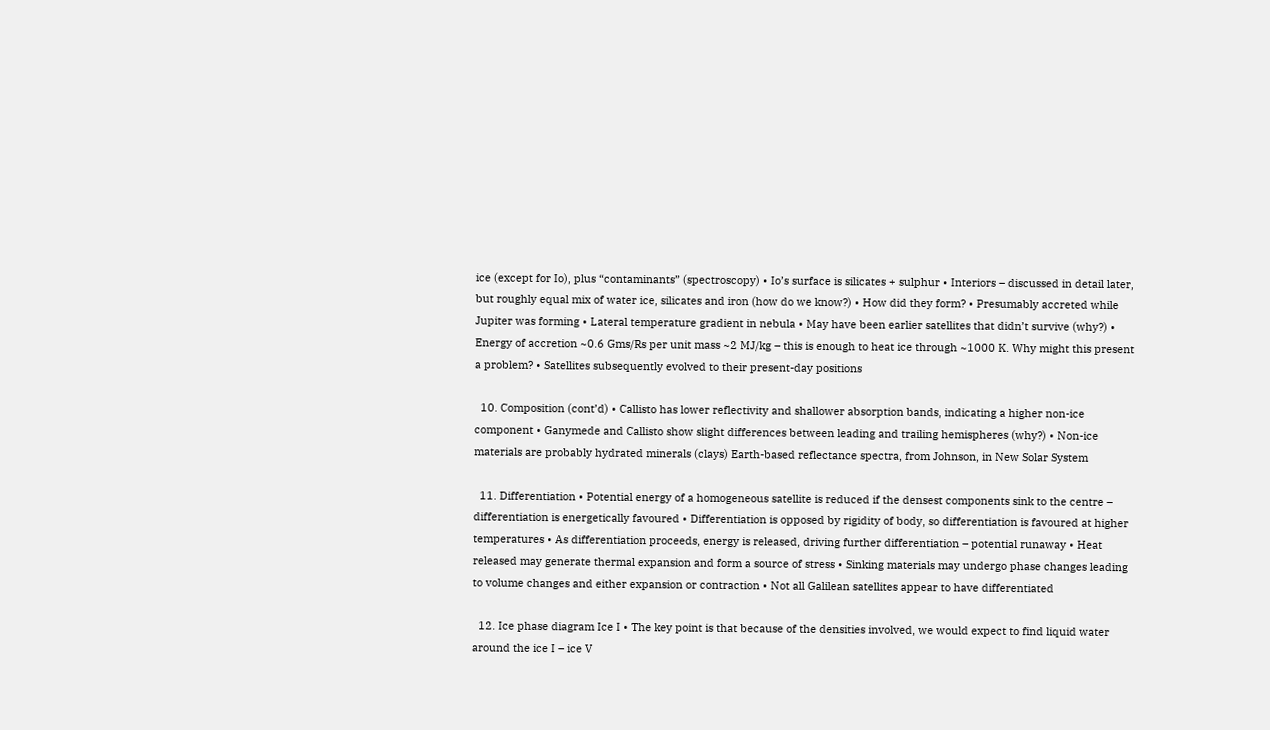ice (except for Io), plus “contaminants” (spectroscopy) • Io’s surface is silicates + sulphur • Interiors – discussed in detail later, but roughly equal mix of water ice, silicates and iron (how do we know?) • How did they form? • Presumably accreted while Jupiter was forming • Lateral temperature gradient in nebula • May have been earlier satellites that didn’t survive (why?) • Energy of accretion ~0.6 Gms/Rs per unit mass ~2 MJ/kg – this is enough to heat ice through ~1000 K. Why might this present a problem? • Satellites subsequently evolved to their present-day positions

  10. Composition (cont’d) • Callisto has lower reflectivity and shallower absorption bands, indicating a higher non-ice component • Ganymede and Callisto show slight differences between leading and trailing hemispheres (why?) • Non-ice materials are probably hydrated minerals (clays) Earth-based reflectance spectra, from Johnson, in New Solar System

  11. Differentiation • Potential energy of a homogeneous satellite is reduced if the densest components sink to the centre – differentiation is energetically favoured • Differentiation is opposed by rigidity of body, so differentiation is favoured at higher temperatures • As differentiation proceeds, energy is released, driving further differentiation – potential runaway • Heat released may generate thermal expansion and form a source of stress • Sinking materials may undergo phase changes leading to volume changes and either expansion or contraction • Not all Galilean satellites appear to have differentiated

  12. Ice phase diagram Ice I • The key point is that because of the densities involved, we would expect to find liquid water around the ice I – ice V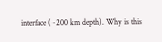interface (~200 km depth). Why is this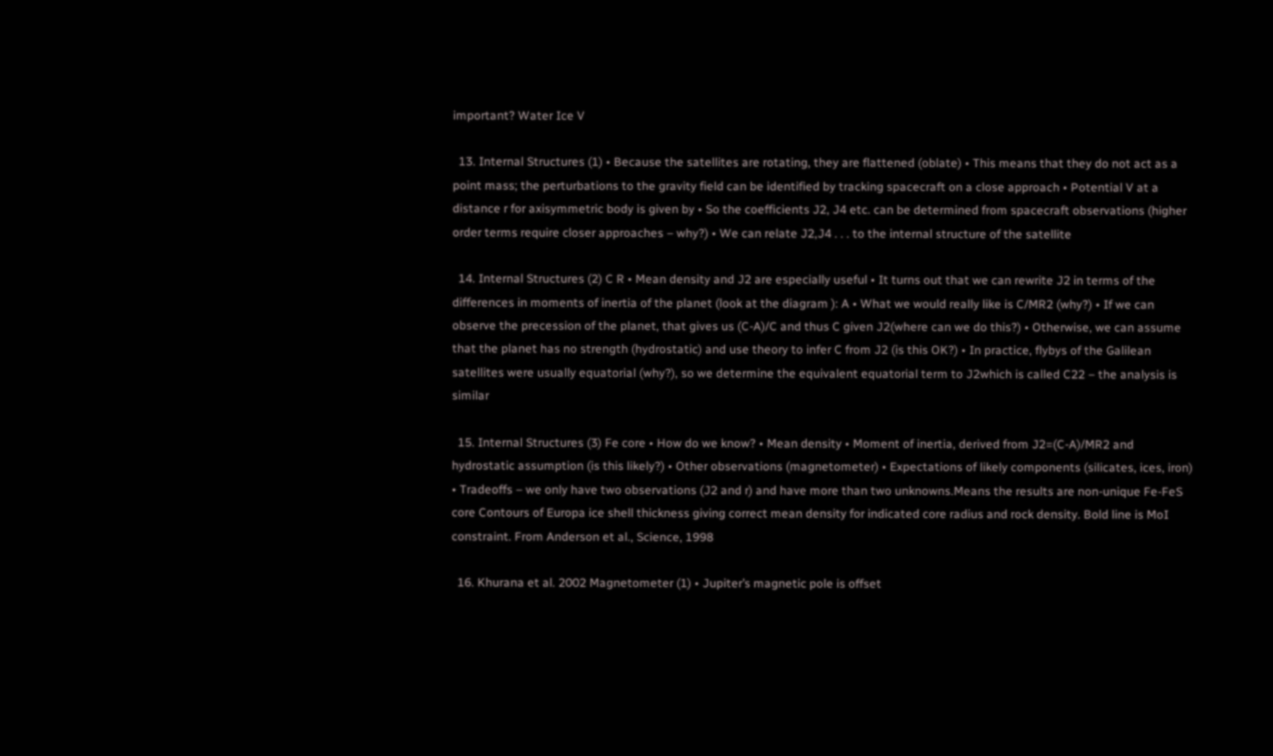important? Water Ice V

  13. Internal Structures (1) • Because the satellites are rotating, they are flattened (oblate) • This means that they do not act as a point mass; the perturbations to the gravity field can be identified by tracking spacecraft on a close approach • Potential V at a distance r for axisymmetric body is given by • So the coefficients J2, J4 etc. can be determined from spacecraft observations (higher order terms require closer approaches – why?) • We can relate J2,J4 . . . to the internal structure of the satellite

  14. Internal Structures (2) C R • Mean density and J2 are especially useful • It turns out that we can rewrite J2 in terms of the differences in moments of inertia of the planet (look at the diagram ): A • What we would really like is C/MR2 (why?) • If we can observe the precession of the planet, that gives us (C-A)/C and thus C given J2(where can we do this?) • Otherwise, we can assume that the planet has no strength (hydrostatic) and use theory to infer C from J2 (is this OK?) • In practice, flybys of the Galilean satellites were usually equatorial (why?), so we determine the equivalent equatorial term to J2which is called C22 – the analysis is similar

  15. Internal Structures (3) Fe core • How do we know? • Mean density • Moment of inertia, derived from J2=(C-A)/MR2 and hydrostatic assumption (is this likely?) • Other observations (magnetometer) • Expectations of likely components (silicates, ices, iron) • Tradeoffs – we only have two observations (J2 and r) and have more than two unknowns.Means the results are non-unique Fe-FeS core Contours of Europa ice shell thickness giving correct mean density for indicated core radius and rock density. Bold line is MoI constraint. From Anderson et al., Science, 1998

  16. Khurana et al. 2002 Magnetometer (1) • Jupiter’s magnetic pole is offset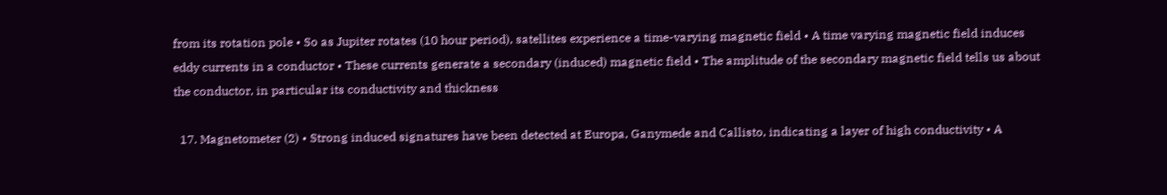from its rotation pole • So as Jupiter rotates (10 hour period), satellites experience a time-varying magnetic field • A time varying magnetic field induces eddy currents in a conductor • These currents generate a secondary (induced) magnetic field • The amplitude of the secondary magnetic field tells us about the conductor, in particular its conductivity and thickness

  17. Magnetometer (2) • Strong induced signatures have been detected at Europa, Ganymede and Callisto, indicating a layer of high conductivity • A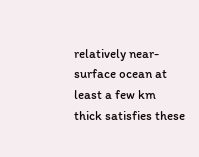relatively near-surface ocean at least a few km thick satisfies these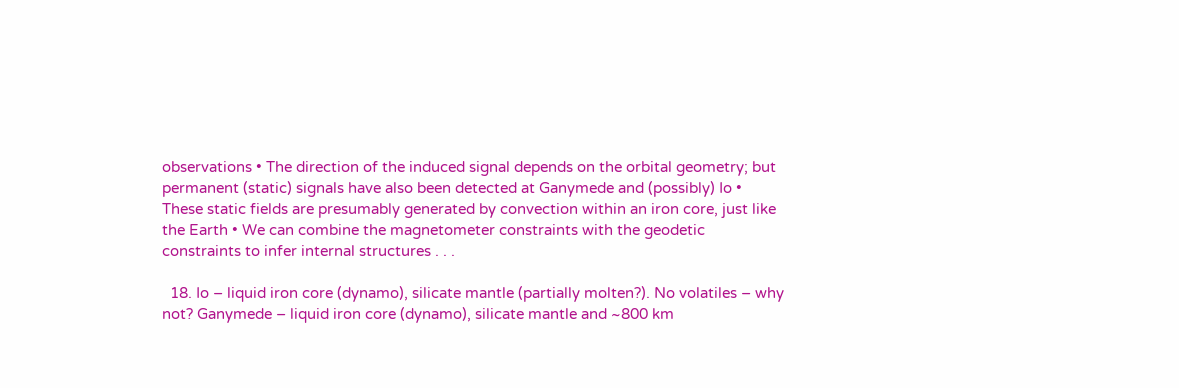observations • The direction of the induced signal depends on the orbital geometry; but permanent (static) signals have also been detected at Ganymede and (possibly) Io • These static fields are presumably generated by convection within an iron core, just like the Earth • We can combine the magnetometer constraints with the geodetic constraints to infer internal structures . . .

  18. Io – liquid iron core (dynamo), silicate mantle (partially molten?). No volatiles – why not? Ganymede – liquid iron core (dynamo), silicate mantle and ~800 km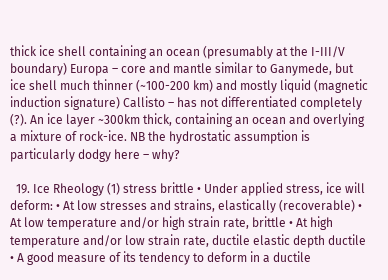thick ice shell containing an ocean (presumably at the I-III/V boundary) Europa – core and mantle similar to Ganymede, but ice shell much thinner (~100-200 km) and mostly liquid (magnetic induction signature) Callisto – has not differentiated completely (?). An ice layer ~300km thick, containing an ocean and overlying a mixture of rock-ice. NB the hydrostatic assumption is particularly dodgy here – why?

  19. Ice Rheology (1) stress brittle • Under applied stress, ice will deform: • At low stresses and strains, elastically (recoverable) • At low temperature and/or high strain rate, brittle • At high temperature and/or low strain rate, ductile elastic depth ductile • A good measure of its tendency to deform in a ductile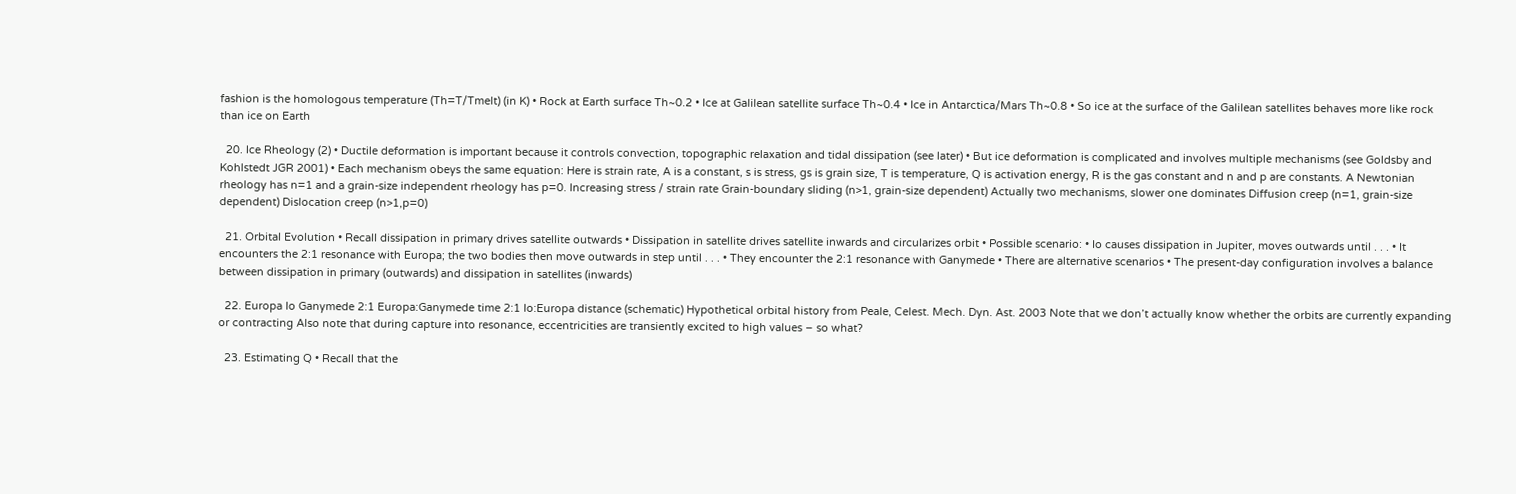fashion is the homologous temperature (Th=T/Tmelt) (in K) • Rock at Earth surface Th~0.2 • Ice at Galilean satellite surface Th~0.4 • Ice in Antarctica/Mars Th~0.8 • So ice at the surface of the Galilean satellites behaves more like rock than ice on Earth

  20. Ice Rheology (2) • Ductile deformation is important because it controls convection, topographic relaxation and tidal dissipation (see later) • But ice deformation is complicated and involves multiple mechanisms (see Goldsby and Kohlstedt JGR 2001) • Each mechanism obeys the same equation: Here is strain rate, A is a constant, s is stress, gs is grain size, T is temperature, Q is activation energy, R is the gas constant and n and p are constants. A Newtonian rheology has n=1 and a grain-size independent rheology has p=0. Increasing stress / strain rate Grain-boundary sliding (n>1, grain-size dependent) Actually two mechanisms, slower one dominates Diffusion creep (n=1, grain-size dependent) Dislocation creep (n>1,p=0)

  21. Orbital Evolution • Recall dissipation in primary drives satellite outwards • Dissipation in satellite drives satellite inwards and circularizes orbit • Possible scenario: • Io causes dissipation in Jupiter, moves outwards until . . . • It encounters the 2:1 resonance with Europa; the two bodies then move outwards in step until . . . • They encounter the 2:1 resonance with Ganymede • There are alternative scenarios • The present-day configuration involves a balance between dissipation in primary (outwards) and dissipation in satellites (inwards)

  22. Europa Io Ganymede 2:1 Europa:Ganymede time 2:1 Io:Europa distance (schematic) Hypothetical orbital history from Peale, Celest. Mech. Dyn. Ast. 2003 Note that we don’t actually know whether the orbits are currently expanding or contracting Also note that during capture into resonance, eccentricities are transiently excited to high values – so what?

  23. Estimating Q • Recall that the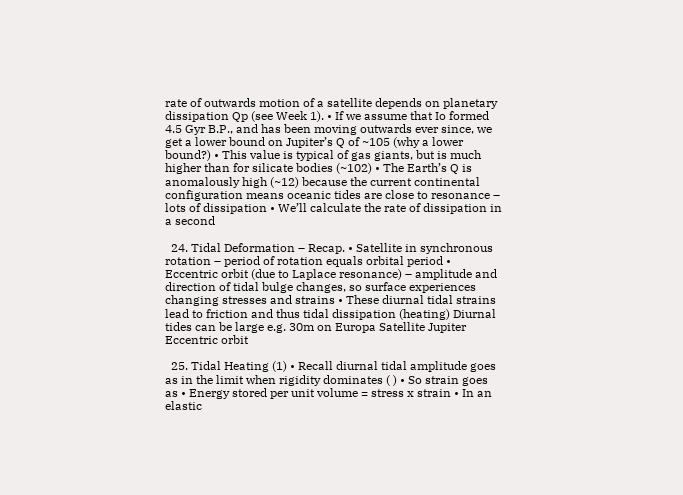rate of outwards motion of a satellite depends on planetary dissipation Qp (see Week 1). • If we assume that Io formed 4.5 Gyr B.P., and has been moving outwards ever since, we get a lower bound on Jupiter’s Q of ~105 (why a lower bound?) • This value is typical of gas giants, but is much higher than for silicate bodies (~102) • The Earth’s Q is anomalously high (~12) because the current continental configuration means oceanic tides are close to resonance – lots of dissipation • We’ll calculate the rate of dissipation in a second

  24. Tidal Deformation – Recap. • Satellite in synchronous rotation – period of rotation equals orbital period • Eccentric orbit (due to Laplace resonance) – amplitude and direction of tidal bulge changes, so surface experiences changing stresses and strains • These diurnal tidal strains lead to friction and thus tidal dissipation (heating) Diurnal tides can be large e.g. 30m on Europa Satellite Jupiter Eccentric orbit

  25. Tidal Heating (1) • Recall diurnal tidal amplitude goes as in the limit when rigidity dominates ( ) • So strain goes as • Energy stored per unit volume = stress x strain • In an elastic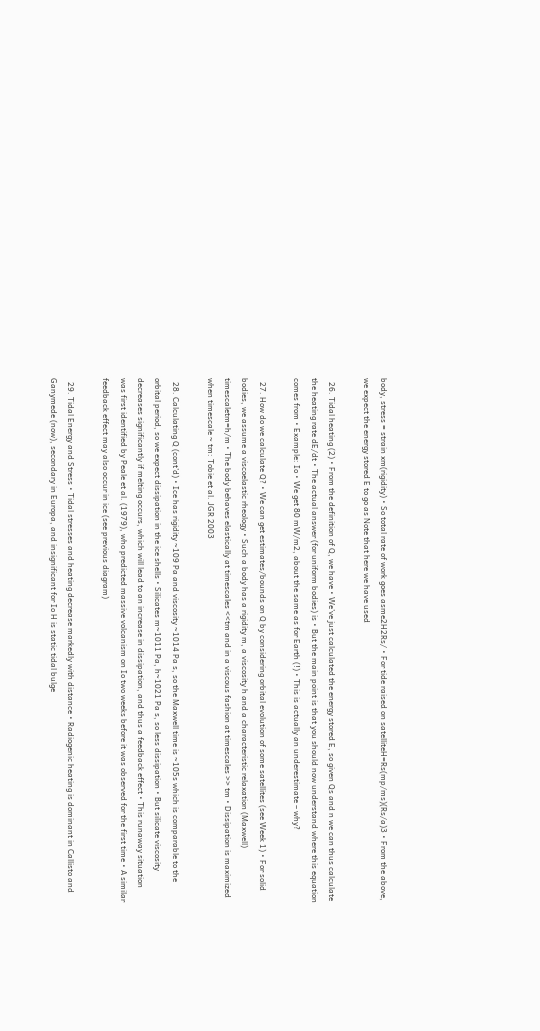body, stress = strain xm(rigidity) • So total rate of work goes asme2H2Rs/ • For tide raised on satelliteH=Rs(mp/ms)(Rs/a)3 • From the above, we expect the energy stored E to go as Note that here we have used

  26. Tidal heating (2) • From the definition of Q, we have • We’ve just calculated the energy stored E, so given Qs and n we can thus calculate the heating rate dE/dt • The actual answer (for uniform bodies) is • But the main point is that you should now understand where this equation comes from • Example: Io • We get 80 mW/m2, about the same as for Earth (!) • This is actually an underestimate – why?

  27. How do we calculate Q? • We can get estimates/bounds on Q by considering orbital evolution of some satellites (see Week 1) • For solid bodies, we assume a viscoelastic rheology • Such a body has a rigidity m, a viscosity h and a characteristic relaxation (Maxwell) timescaletm=h/m • The body behaves elastically at timescales <<tm and in a viscous fashion at timescales >> tm • Dissipation is maximized when timescale ~ tm: Tobie et al. JGR 2003

  28. Calculating Q (cont’d) • Ice has rigidity ~109 Pa and viscosity ~1014 Pa s, so the Maxwell time is ~105s which is comparable to the orbital period, so we expect dissipation in the ice shells • Silicates m~1011 Pa, h~1021 Pa s, so less dissipation • But silicate viscosity decreases significantly if melting occurs, which will lead to an increase in dissipation, and thus a feedback effect • This runaway situation was first identified by Peale et al. (1979), who predicted massive volcanism on Io two weeks before it was observed for the first time • A similar feedback effect may also occur in ice (see previous diagram)

  29. Tidal Energy and Stress • Tidal stresses and heating decrease markedly with distance • Radiogenic heating is dominant in Callisto and Ganymede (now), secondary in Europa, and insignificant for Io H is static tidal bulge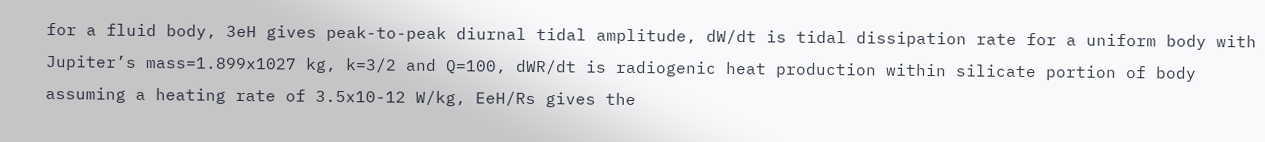for a fluid body, 3eH gives peak-to-peak diurnal tidal amplitude, dW/dt is tidal dissipation rate for a uniform body with Jupiter’s mass=1.899x1027 kg, k=3/2 and Q=100, dWR/dt is radiogenic heat production within silicate portion of body assuming a heating rate of 3.5x10-12 W/kg, EeH/Rs gives the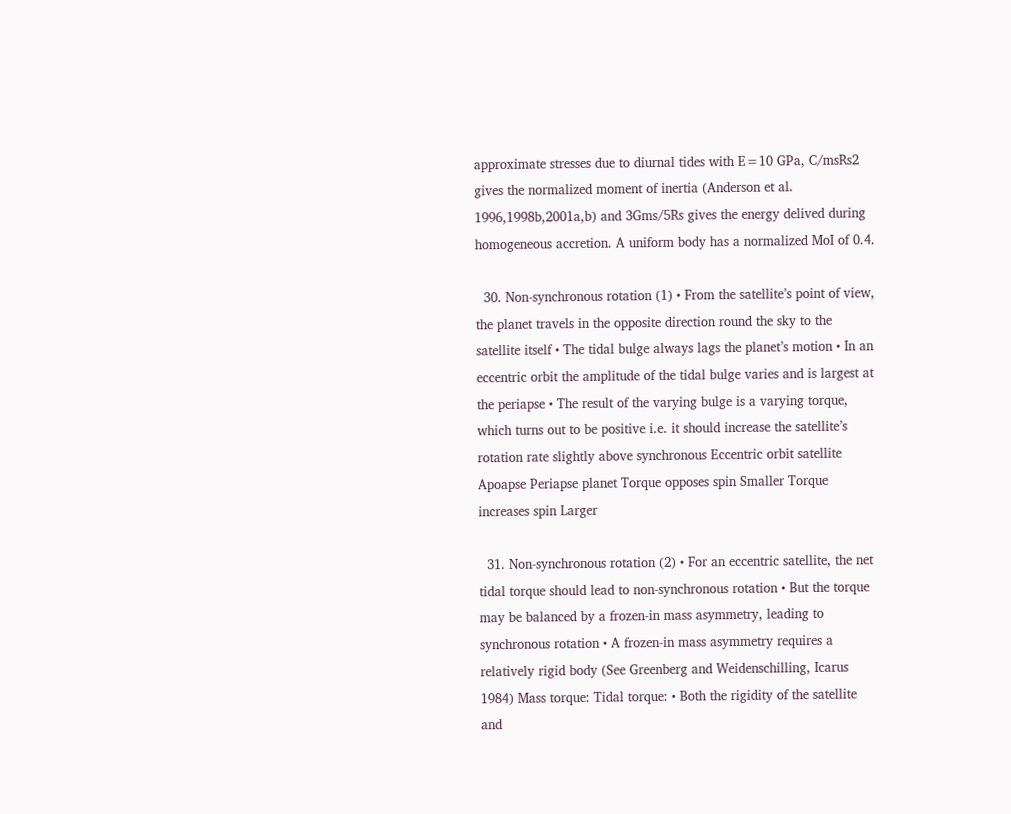approximate stresses due to diurnal tides with E=10 GPa, C/msRs2 gives the normalized moment of inertia (Anderson et al. 1996,1998b,2001a,b) and 3Gms/5Rs gives the energy delived during homogeneous accretion. A uniform body has a normalized MoI of 0.4.

  30. Non-synchronous rotation (1) • From the satellite’s point of view, the planet travels in the opposite direction round the sky to the satellite itself • The tidal bulge always lags the planet’s motion • In an eccentric orbit the amplitude of the tidal bulge varies and is largest at the periapse • The result of the varying bulge is a varying torque, which turns out to be positive i.e. it should increase the satellite’s rotation rate slightly above synchronous Eccentric orbit satellite Apoapse Periapse planet Torque opposes spin Smaller Torque increases spin Larger

  31. Non-synchronous rotation (2) • For an eccentric satellite, the net tidal torque should lead to non-synchronous rotation • But the torque may be balanced by a frozen-in mass asymmetry, leading to synchronous rotation • A frozen-in mass asymmetry requires a relatively rigid body (See Greenberg and Weidenschilling, Icarus 1984) Mass torque: Tidal torque: • Both the rigidity of the satellite and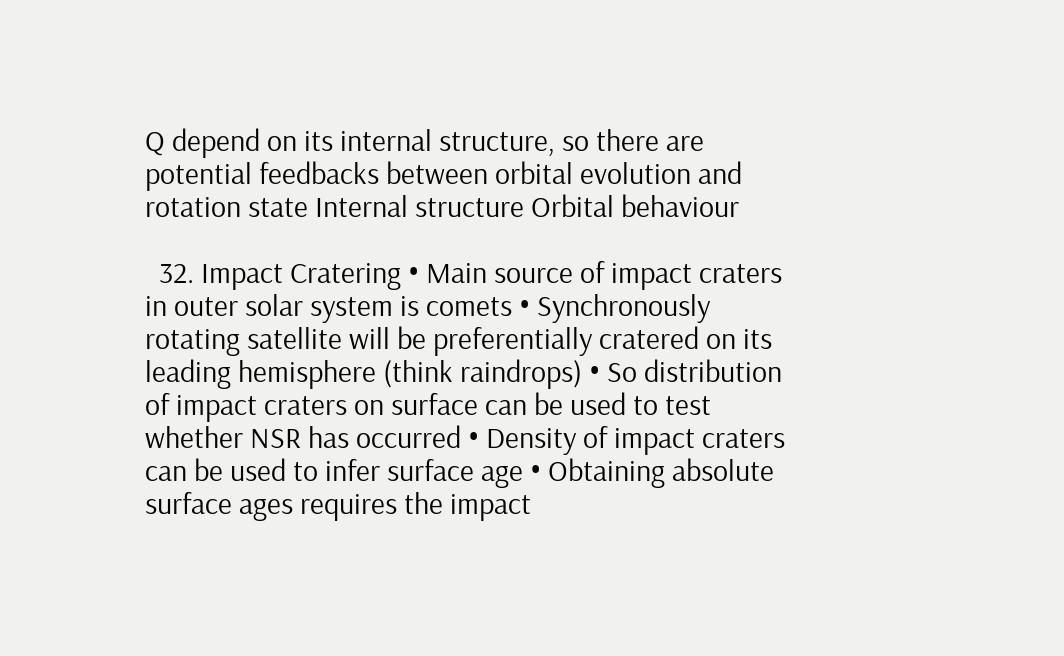Q depend on its internal structure, so there are potential feedbacks between orbital evolution and rotation state Internal structure Orbital behaviour

  32. Impact Cratering • Main source of impact craters in outer solar system is comets • Synchronously rotating satellite will be preferentially cratered on its leading hemisphere (think raindrops) • So distribution of impact craters on surface can be used to test whether NSR has occurred • Density of impact craters can be used to infer surface age • Obtaining absolute surface ages requires the impact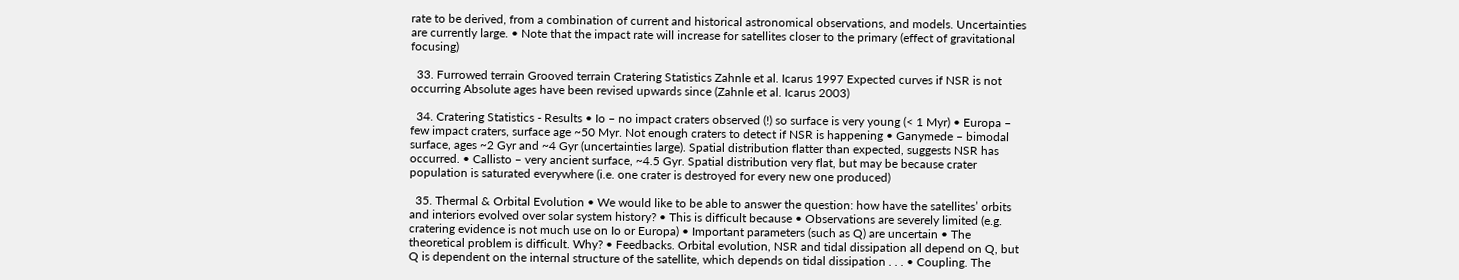rate to be derived, from a combination of current and historical astronomical observations, and models. Uncertainties are currently large. • Note that the impact rate will increase for satellites closer to the primary (effect of gravitational focusing)

  33. Furrowed terrain Grooved terrain Cratering Statistics Zahnle et al. Icarus 1997 Expected curves if NSR is not occurring Absolute ages have been revised upwards since (Zahnle et al. Icarus 2003)

  34. Cratering Statistics - Results • Io – no impact craters observed (!) so surface is very young (< 1 Myr) • Europa – few impact craters, surface age ~50 Myr. Not enough craters to detect if NSR is happening • Ganymede – bimodal surface, ages ~2 Gyr and ~4 Gyr (uncertainties large). Spatial distribution flatter than expected, suggests NSR has occurred. • Callisto – very ancient surface, ~4.5 Gyr. Spatial distribution very flat, but may be because crater population is saturated everywhere (i.e. one crater is destroyed for every new one produced)

  35. Thermal & Orbital Evolution • We would like to be able to answer the question: how have the satellites’ orbits and interiors evolved over solar system history? • This is difficult because • Observations are severely limited (e.g. cratering evidence is not much use on Io or Europa) • Important parameters (such as Q) are uncertain • The theoretical problem is difficult. Why? • Feedbacks. Orbital evolution, NSR and tidal dissipation all depend on Q, but Q is dependent on the internal structure of the satellite, which depends on tidal dissipation . . . • Coupling. The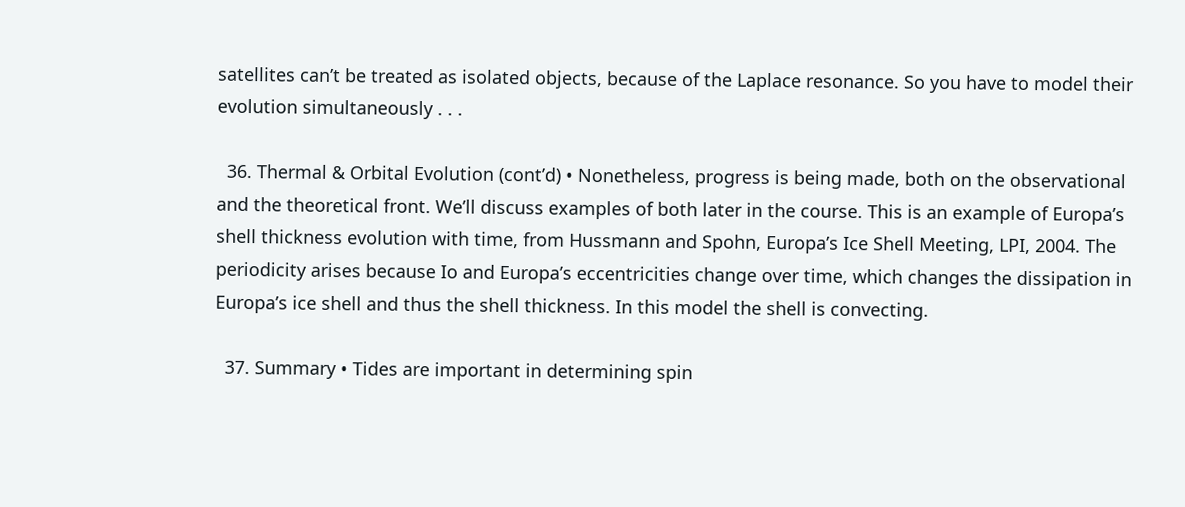satellites can’t be treated as isolated objects, because of the Laplace resonance. So you have to model their evolution simultaneously . . .

  36. Thermal & Orbital Evolution (cont’d) • Nonetheless, progress is being made, both on the observational and the theoretical front. We’ll discuss examples of both later in the course. This is an example of Europa’s shell thickness evolution with time, from Hussmann and Spohn, Europa’s Ice Shell Meeting, LPI, 2004. The periodicity arises because Io and Europa’s eccentricities change over time, which changes the dissipation in Europa’s ice shell and thus the shell thickness. In this model the shell is convecting.

  37. Summary • Tides are important in determining spin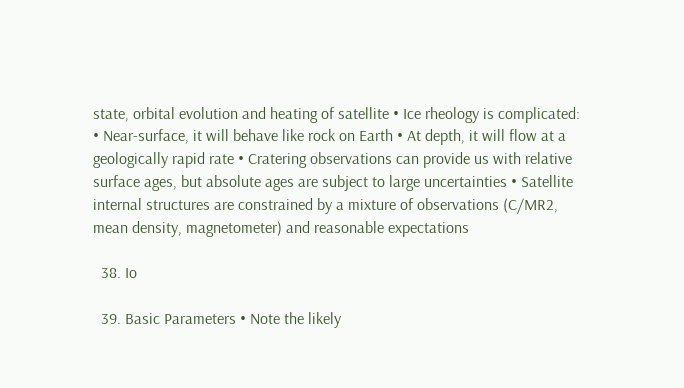state, orbital evolution and heating of satellite • Ice rheology is complicated: • Near-surface, it will behave like rock on Earth • At depth, it will flow at a geologically rapid rate • Cratering observations can provide us with relative surface ages, but absolute ages are subject to large uncertainties • Satellite internal structures are constrained by a mixture of observations (C/MR2, mean density, magnetometer) and reasonable expectations

  38. Io

  39. Basic Parameters • Note the likely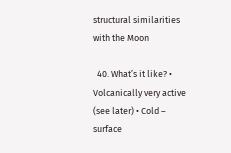structural similarities with the Moon

  40. What’s it like? • Volcanically very active (see later) • Cold – surface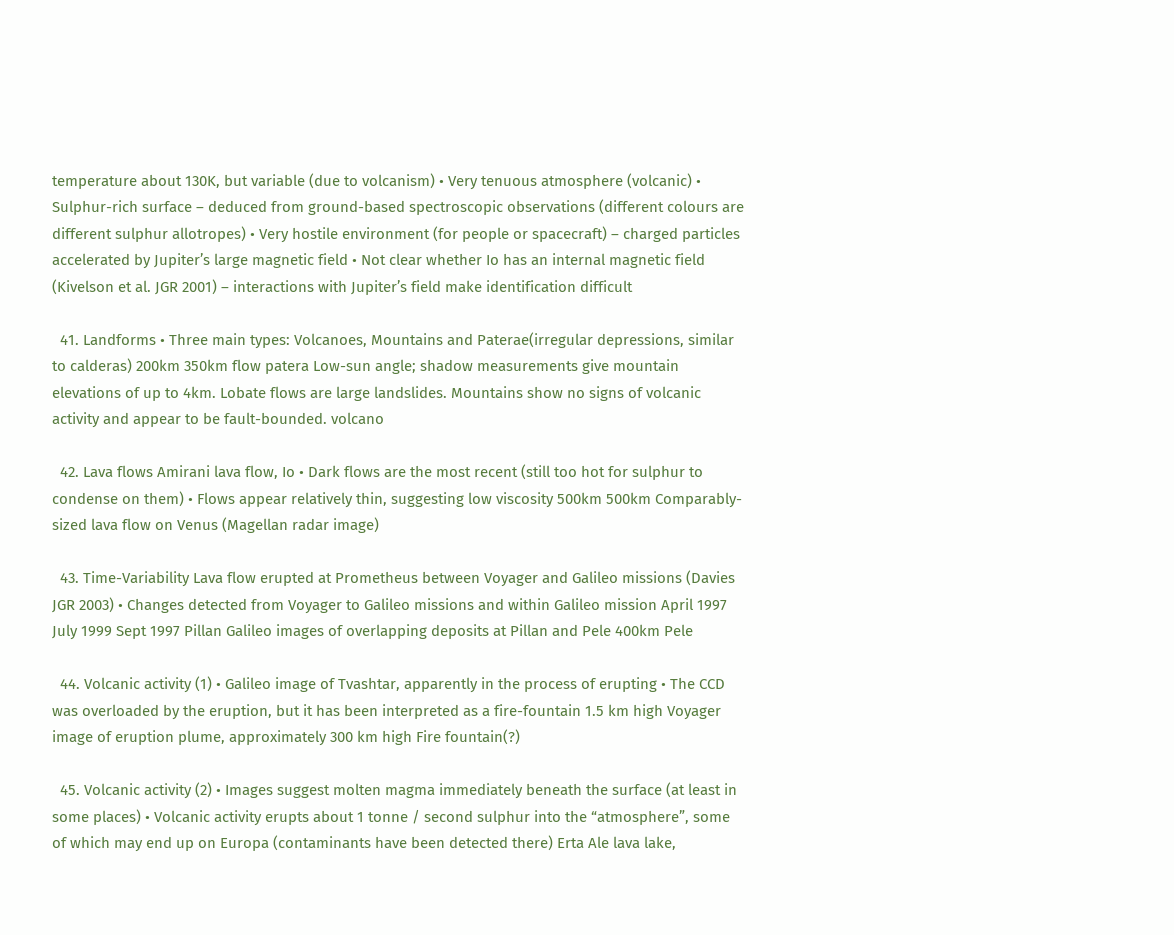temperature about 130K, but variable (due to volcanism) • Very tenuous atmosphere (volcanic) • Sulphur-rich surface – deduced from ground-based spectroscopic observations (different colours are different sulphur allotropes) • Very hostile environment (for people or spacecraft) – charged particles accelerated by Jupiter’s large magnetic field • Not clear whether Io has an internal magnetic field (Kivelson et al. JGR 2001) – interactions with Jupiter’s field make identification difficult

  41. Landforms • Three main types: Volcanoes, Mountains and Paterae(irregular depressions, similar to calderas) 200km 350km flow patera Low-sun angle; shadow measurements give mountain elevations of up to 4km. Lobate flows are large landslides. Mountains show no signs of volcanic activity and appear to be fault-bounded. volcano

  42. Lava flows Amirani lava flow, Io • Dark flows are the most recent (still too hot for sulphur to condense on them) • Flows appear relatively thin, suggesting low viscosity 500km 500km Comparably-sized lava flow on Venus (Magellan radar image)

  43. Time-Variability Lava flow erupted at Prometheus between Voyager and Galileo missions (Davies JGR 2003) • Changes detected from Voyager to Galileo missions and within Galileo mission April 1997 July 1999 Sept 1997 Pillan Galileo images of overlapping deposits at Pillan and Pele 400km Pele

  44. Volcanic activity (1) • Galileo image of Tvashtar, apparently in the process of erupting • The CCD was overloaded by the eruption, but it has been interpreted as a fire-fountain 1.5 km high Voyager image of eruption plume, approximately 300 km high Fire fountain(?)

  45. Volcanic activity (2) • Images suggest molten magma immediately beneath the surface (at least in some places) • Volcanic activity erupts about 1 tonne / second sulphur into the “atmosphere”, some of which may end up on Europa (contaminants have been detected there) Erta Ale lava lake,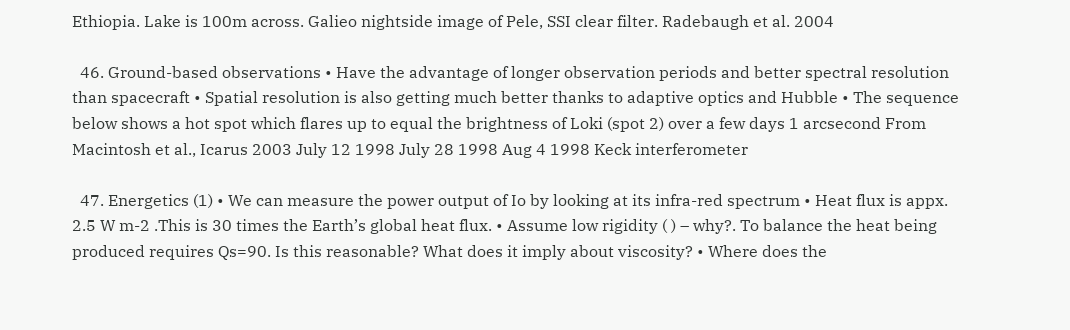Ethiopia. Lake is 100m across. Galieo nightside image of Pele, SSI clear filter. Radebaugh et al. 2004

  46. Ground-based observations • Have the advantage of longer observation periods and better spectral resolution than spacecraft • Spatial resolution is also getting much better thanks to adaptive optics and Hubble • The sequence below shows a hot spot which flares up to equal the brightness of Loki (spot 2) over a few days 1 arcsecond From Macintosh et al., Icarus 2003 July 12 1998 July 28 1998 Aug 4 1998 Keck interferometer

  47. Energetics (1) • We can measure the power output of Io by looking at its infra-red spectrum • Heat flux is appx. 2.5 W m-2 .This is 30 times the Earth’s global heat flux. • Assume low rigidity ( ) – why?. To balance the heat being produced requires Qs=90. Is this reasonable? What does it imply about viscosity? • Where does the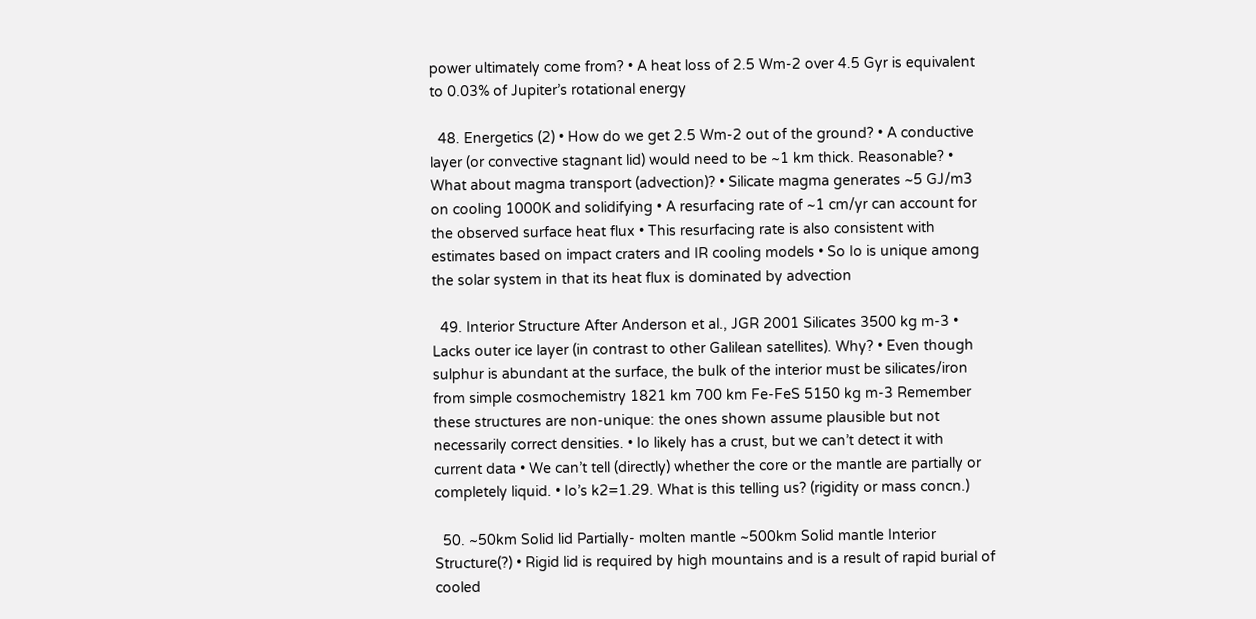power ultimately come from? • A heat loss of 2.5 Wm-2 over 4.5 Gyr is equivalent to 0.03% of Jupiter’s rotational energy

  48. Energetics (2) • How do we get 2.5 Wm-2 out of the ground? • A conductive layer (or convective stagnant lid) would need to be ~1 km thick. Reasonable? • What about magma transport (advection)? • Silicate magma generates ~5 GJ/m3 on cooling 1000K and solidifying • A resurfacing rate of ~1 cm/yr can account for the observed surface heat flux • This resurfacing rate is also consistent with estimates based on impact craters and IR cooling models • So Io is unique among the solar system in that its heat flux is dominated by advection

  49. Interior Structure After Anderson et al., JGR 2001 Silicates 3500 kg m-3 • Lacks outer ice layer (in contrast to other Galilean satellites). Why? • Even though sulphur is abundant at the surface, the bulk of the interior must be silicates/iron from simple cosmochemistry 1821 km 700 km Fe-FeS 5150 kg m-3 Remember these structures are non-unique: the ones shown assume plausible but not necessarily correct densities. • Io likely has a crust, but we can’t detect it with current data • We can’t tell (directly) whether the core or the mantle are partially or completely liquid. • Io’s k2=1.29. What is this telling us? (rigidity or mass concn.)

  50. ~50km Solid lid Partially- molten mantle ~500km Solid mantle Interior Structure(?) • Rigid lid is required by high mountains and is a result of rapid burial of cooled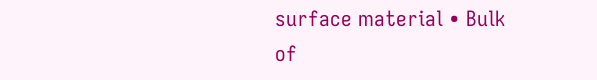surface material • Bulk of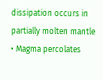dissipation occurs in partially molten mantle • Magma percolates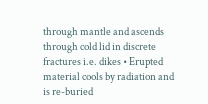through mantle and ascends through cold lid in discrete fractures i.e. dikes • Erupted material cools by radiation and is re-buried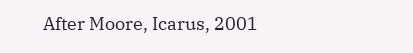After Moore, Icarus, 2001